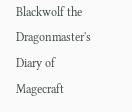Blackwolf the Dragonmaster's Diary of Magecraft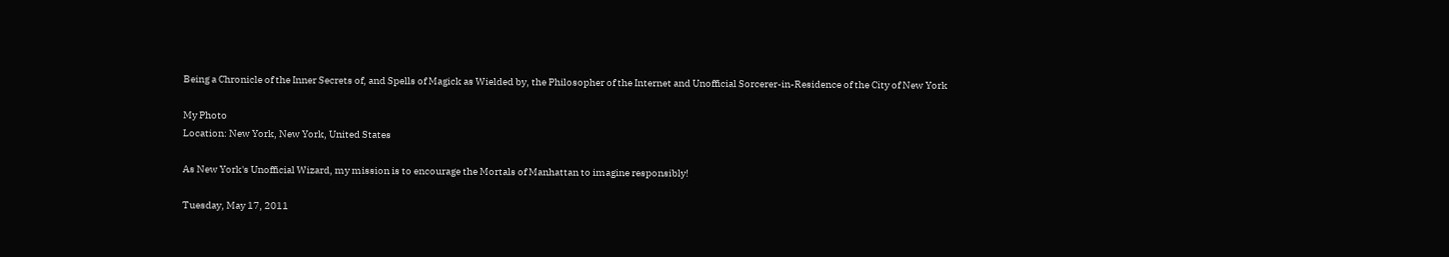Being a Chronicle of the Inner Secrets of, and Spells of Magick as Wielded by, the Philosopher of the Internet and Unofficial Sorcerer-in-Residence of the City of New York

My Photo
Location: New York, New York, United States

As New York's Unofficial Wizard, my mission is to encourage the Mortals of Manhattan to imagine responsibly!

Tuesday, May 17, 2011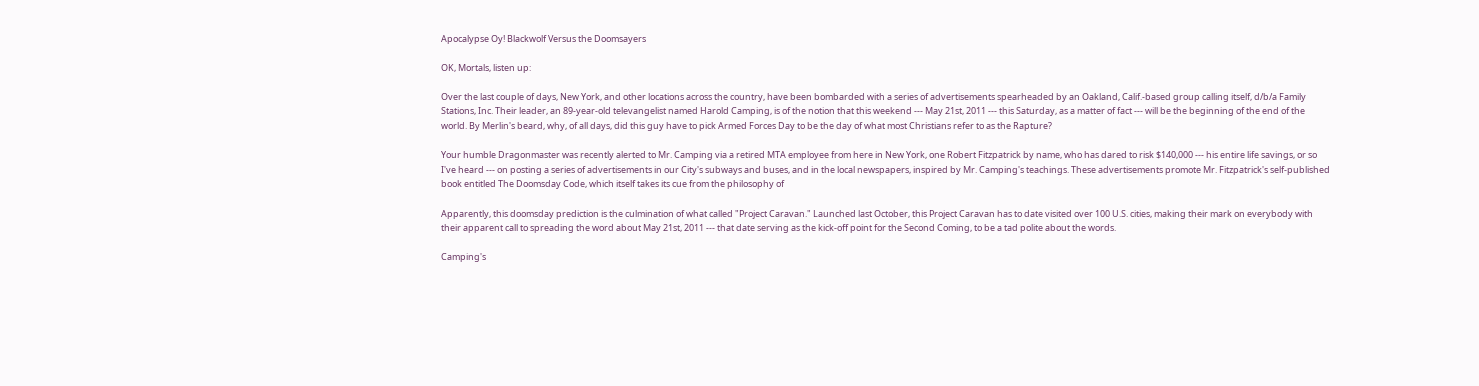Apocalypse Oy! Blackwolf Versus the Doomsayers

OK, Mortals, listen up:

Over the last couple of days, New York, and other locations across the country, have been bombarded with a series of advertisements spearheaded by an Oakland, Calif.-based group calling itself, d/b/a Family Stations, Inc. Their leader, an 89-year-old televangelist named Harold Camping, is of the notion that this weekend --- May 21st, 2011 --- this Saturday, as a matter of fact --- will be the beginning of the end of the world. By Merlin's beard, why, of all days, did this guy have to pick Armed Forces Day to be the day of what most Christians refer to as the Rapture?

Your humble Dragonmaster was recently alerted to Mr. Camping via a retired MTA employee from here in New York, one Robert Fitzpatrick by name, who has dared to risk $140,000 --- his entire life savings, or so I've heard --- on posting a series of advertisements in our City's subways and buses, and in the local newspapers, inspired by Mr. Camping's teachings. These advertisements promote Mr. Fitzpatrick's self-published book entitled The Doomsday Code, which itself takes its cue from the philosophy of

Apparently, this doomsday prediction is the culmination of what called "Project Caravan." Launched last October, this Project Caravan has to date visited over 100 U.S. cities, making their mark on everybody with their apparent call to spreading the word about May 21st, 2011 --- that date serving as the kick-off point for the Second Coming, to be a tad polite about the words.

Camping's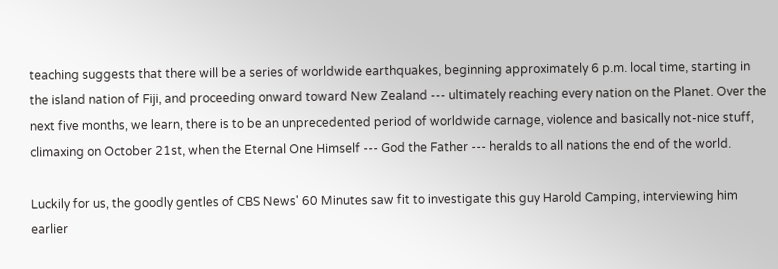teaching suggests that there will be a series of worldwide earthquakes, beginning approximately 6 p.m. local time, starting in the island nation of Fiji, and proceeding onward toward New Zealand --- ultimately reaching every nation on the Planet. Over the next five months, we learn, there is to be an unprecedented period of worldwide carnage, violence and basically not-nice stuff, climaxing on October 21st, when the Eternal One Himself --- God the Father --- heralds to all nations the end of the world.

Luckily for us, the goodly gentles of CBS News' 60 Minutes saw fit to investigate this guy Harold Camping, interviewing him earlier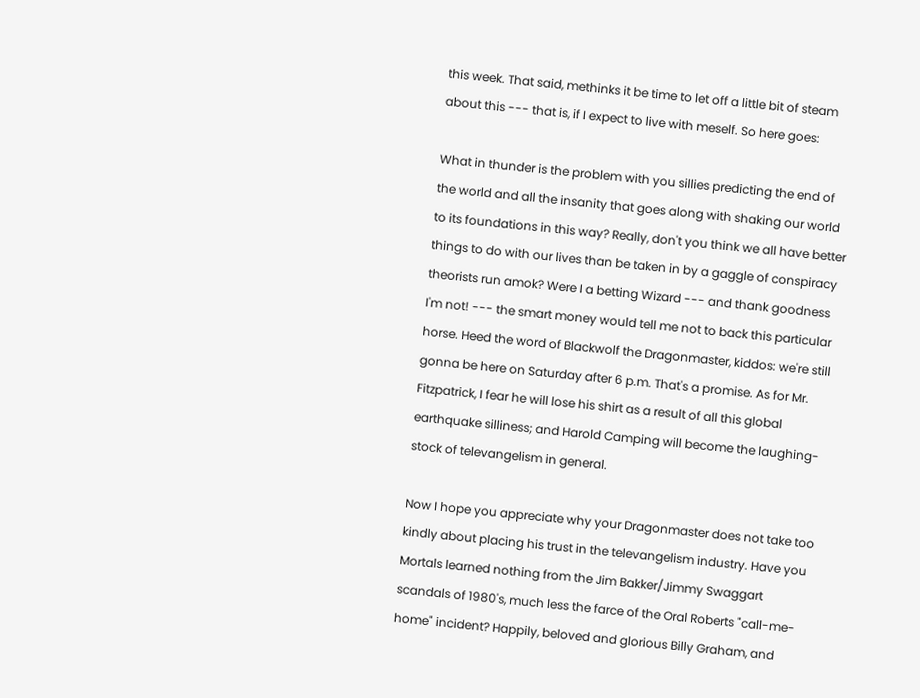this week. That said, methinks it be time to let off a little bit of steam about this --- that is, if I expect to live with meself. So here goes:

What in thunder is the problem with you sillies predicting the end of the world and all the insanity that goes along with shaking our world to its foundations in this way? Really, don't you think we all have better things to do with our lives than be taken in by a gaggle of conspiracy theorists run amok? Were I a betting Wizard --- and thank goodness I'm not! --- the smart money would tell me not to back this particular horse. Heed the word of Blackwolf the Dragonmaster, kiddos: we're still gonna be here on Saturday after 6 p.m. That's a promise. As for Mr. Fitzpatrick, I fear he will lose his shirt as a result of all this global earthquake silliness; and Harold Camping will become the laughing-stock of televangelism in general.

Now I hope you appreciate why your Dragonmaster does not take too kindly about placing his trust in the televangelism industry. Have you Mortals learned nothing from the Jim Bakker/Jimmy Swaggart scandals of 1980's, much less the farce of the Oral Roberts "call-me-home" incident? Happily, beloved and glorious Billy Graham, and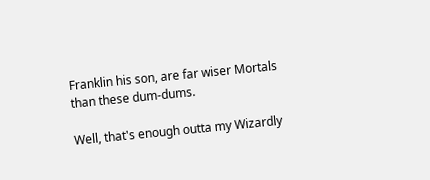Franklin his son, are far wiser Mortals than these dum-dums.

Well, that's enough outta my Wizardly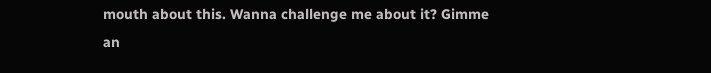mouth about this. Wanna challenge me about it? Gimme an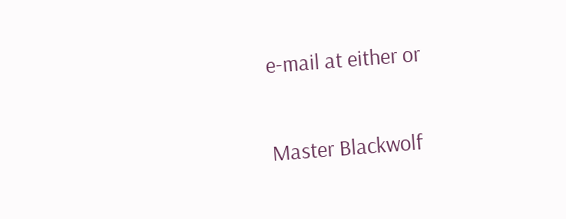e-mail at either or

Master Blackwolf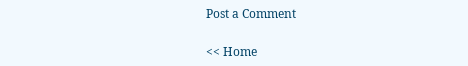Post a Comment

<< Home